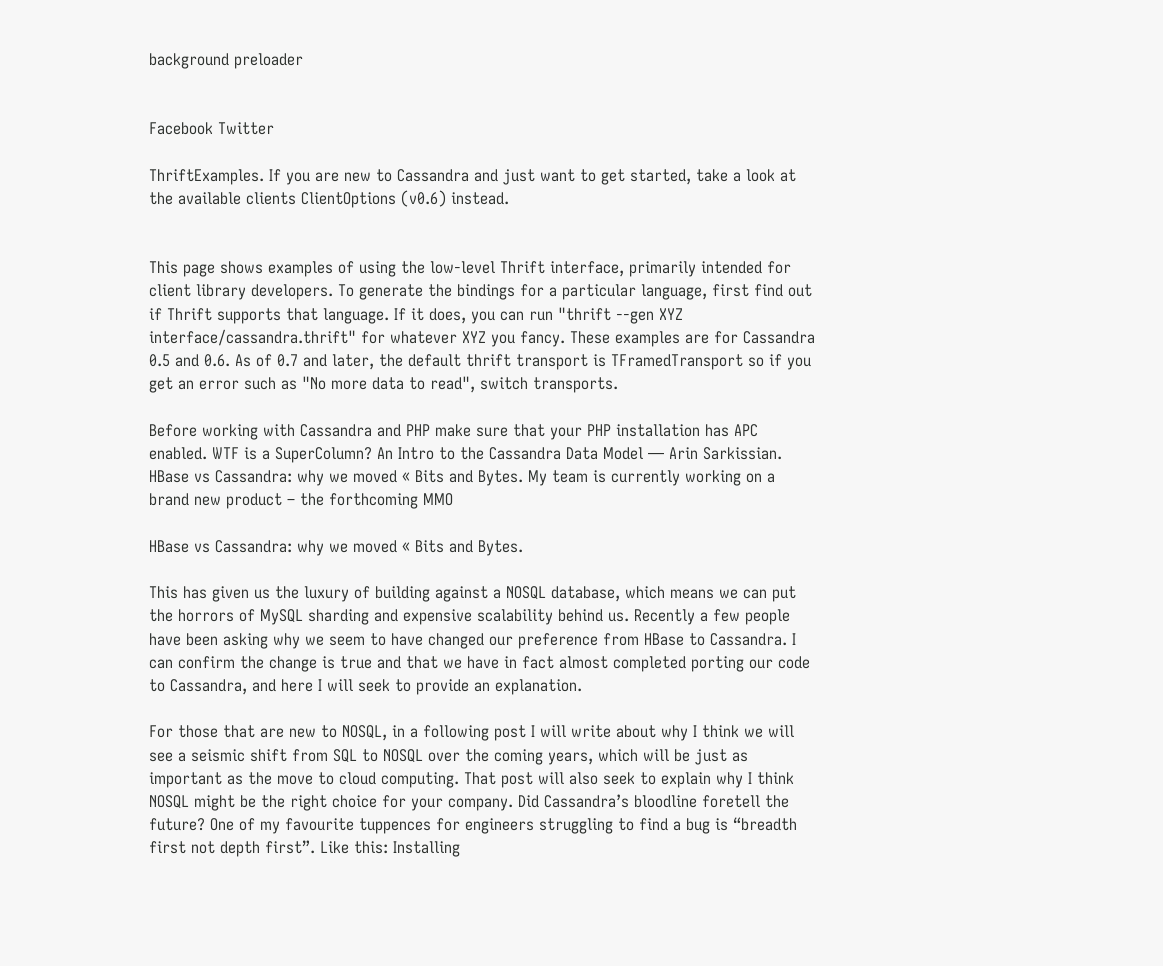background preloader


Facebook Twitter

ThriftExamples. If you are new to Cassandra and just want to get started, take a look at the available clients ClientOptions (v0.6) instead.


This page shows examples of using the low-level Thrift interface, primarily intended for client library developers. To generate the bindings for a particular language, first find out if Thrift supports that language. If it does, you can run "thrift --gen XYZ interface/cassandra.thrift" for whatever XYZ you fancy. These examples are for Cassandra 0.5 and 0.6. As of 0.7 and later, the default thrift transport is TFramedTransport so if you get an error such as "No more data to read", switch transports.

Before working with Cassandra and PHP make sure that your PHP installation has APC enabled. WTF is a SuperColumn? An Intro to the Cassandra Data Model — Arin Sarkissian. HBase vs Cassandra: why we moved « Bits and Bytes. My team is currently working on a brand new product – the forthcoming MMO

HBase vs Cassandra: why we moved « Bits and Bytes.

This has given us the luxury of building against a NOSQL database, which means we can put the horrors of MySQL sharding and expensive scalability behind us. Recently a few people have been asking why we seem to have changed our preference from HBase to Cassandra. I can confirm the change is true and that we have in fact almost completed porting our code to Cassandra, and here I will seek to provide an explanation.

For those that are new to NOSQL, in a following post I will write about why I think we will see a seismic shift from SQL to NOSQL over the coming years, which will be just as important as the move to cloud computing. That post will also seek to explain why I think NOSQL might be the right choice for your company. Did Cassandra’s bloodline foretell the future? One of my favourite tuppences for engineers struggling to find a bug is “breadth first not depth first”. Like this: Installing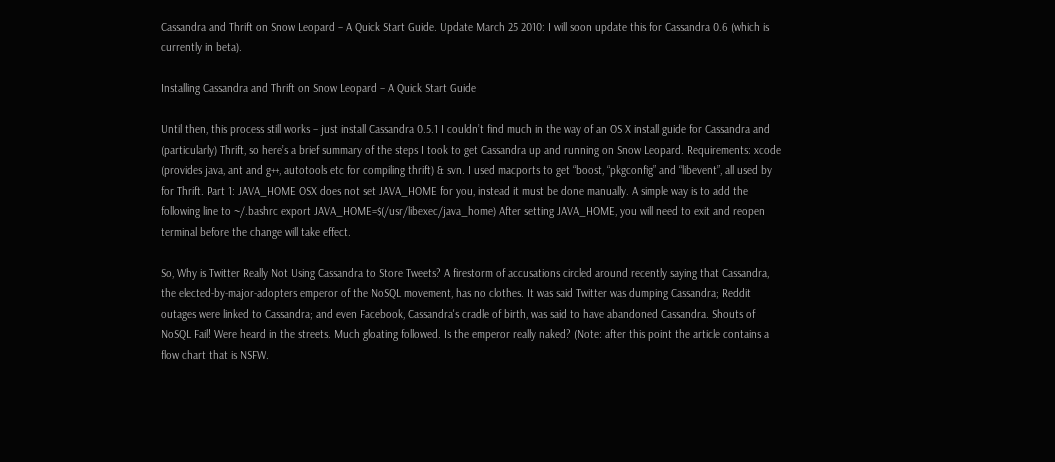Cassandra and Thrift on Snow Leopard – A Quick Start Guide. Update March 25 2010: I will soon update this for Cassandra 0.6 (which is currently in beta).

Installing Cassandra and Thrift on Snow Leopard – A Quick Start Guide

Until then, this process still works – just install Cassandra 0.5.1 I couldn’t find much in the way of an OS X install guide for Cassandra and (particularly) Thrift, so here’s a brief summary of the steps I took to get Cassandra up and running on Snow Leopard. Requirements: xcode (provides java, ant and g++, autotools etc for compiling thrift) & svn. I used macports to get “boost, “pkgconfig” and “libevent”, all used by for Thrift. Part 1: JAVA_HOME OSX does not set JAVA_HOME for you, instead it must be done manually. A simple way is to add the following line to ~/.bashrc export JAVA_HOME=$(/usr/libexec/java_home) After setting JAVA_HOME, you will need to exit and reopen terminal before the change will take effect.

So, Why is Twitter Really Not Using Cassandra to Store Tweets? A firestorm of accusations circled around recently saying that Cassandra, the elected-by-major-adopters emperor of the NoSQL movement, has no clothes. It was said Twitter was dumping Cassandra; Reddit outages were linked to Cassandra; and even Facebook, Cassandra's cradle of birth, was said to have abandoned Cassandra. Shouts of NoSQL Fail! Were heard in the streets. Much gloating followed. Is the emperor really naked? (Note: after this point the article contains a flow chart that is NSFW.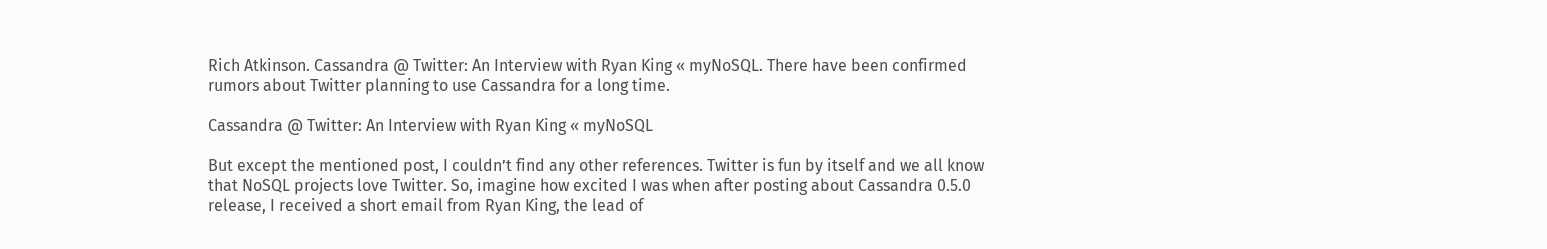Rich Atkinson. Cassandra @ Twitter: An Interview with Ryan King « myNoSQL. There have been confirmed rumors about Twitter planning to use Cassandra for a long time.

Cassandra @ Twitter: An Interview with Ryan King « myNoSQL

But except the mentioned post, I couldn’t find any other references. Twitter is fun by itself and we all know that NoSQL projects love Twitter. So, imagine how excited I was when after posting about Cassandra 0.5.0 release, I received a short email from Ryan King, the lead of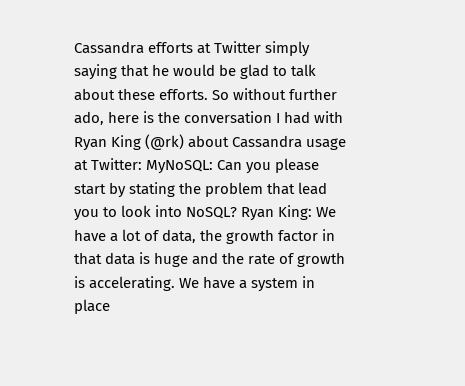Cassandra efforts at Twitter simply saying that he would be glad to talk about these efforts. So without further ado, here is the conversation I had with Ryan King (@rk) about Cassandra usage at Twitter: MyNoSQL: Can you please start by stating the problem that lead you to look into NoSQL? Ryan King: We have a lot of data, the growth factor in that data is huge and the rate of growth is accelerating. We have a system in place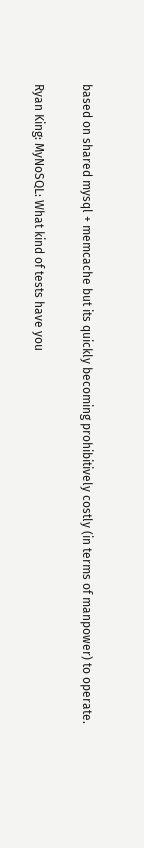based on shared mysql + memcache but its quickly becoming prohibitively costly (in terms of manpower) to operate.

Ryan King: MyNoSQL: What kind of tests have you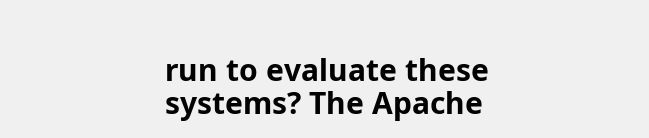run to evaluate these systems? The Apache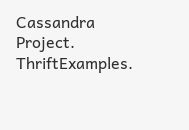Cassandra Project. ThriftExamples.